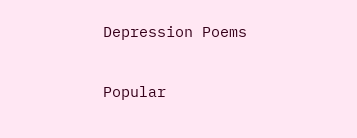Depression Poems

Popular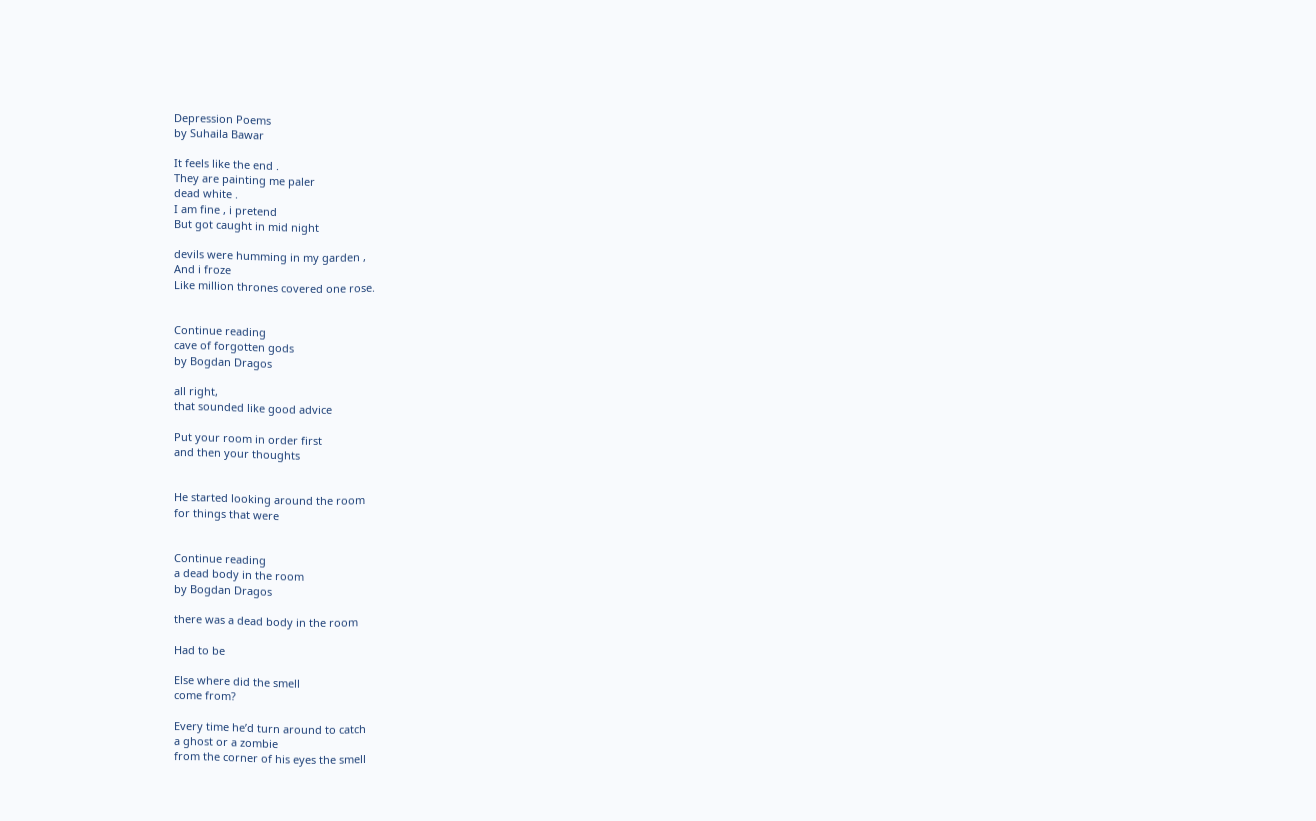Depression Poems
by Suhaila Bawar

It feels like the end .
They are painting me paler
dead white .
I am fine , i pretend
But got caught in mid night

devils were humming in my garden ,
And i froze
Like million thrones covered one rose.


Continue reading
cave of forgotten gods
by Bogdan Dragos

all right,
that sounded like good advice

Put your room in order first
and then your thoughts


He started looking around the room
for things that were


Continue reading
a dead body in the room
by Bogdan Dragos

there was a dead body in the room

Had to be

Else where did the smell
come from?

Every time he’d turn around to catch
a ghost or a zombie
from the corner of his eyes the smell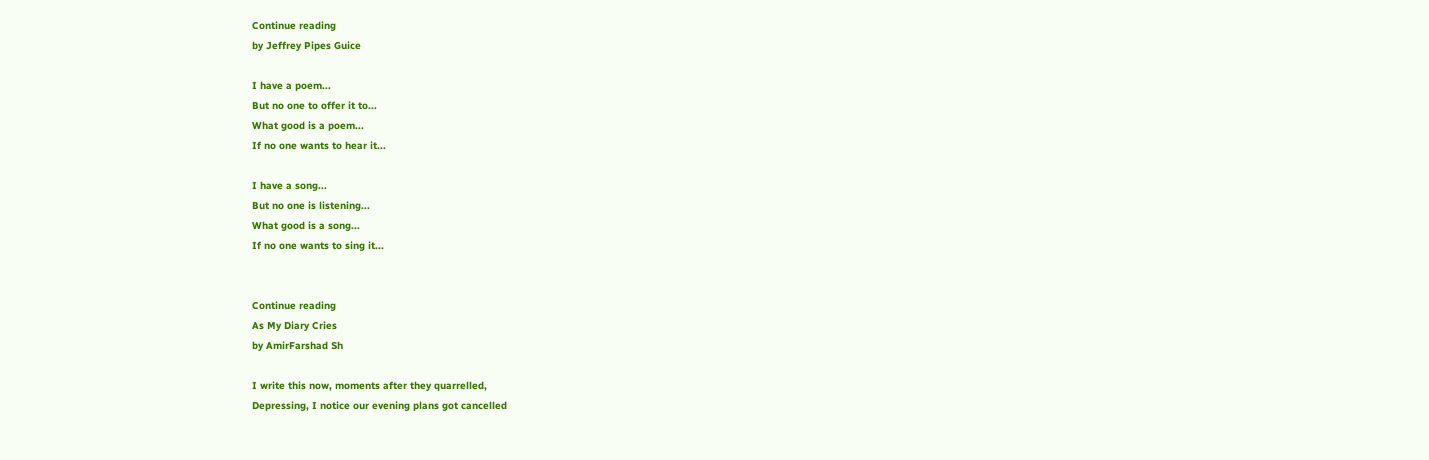Continue reading
by Jeffrey Pipes Guice

I have a poem...
But no one to offer it to...
What good is a poem...
If no one wants to hear it...

I have a song...
But no one is listening...
What good is a song...
If no one wants to sing it...


Continue reading
As My Diary Cries
by AmirFarshad Sh

I write this now, moments after they quarrelled,
Depressing, I notice our evening plans got cancelled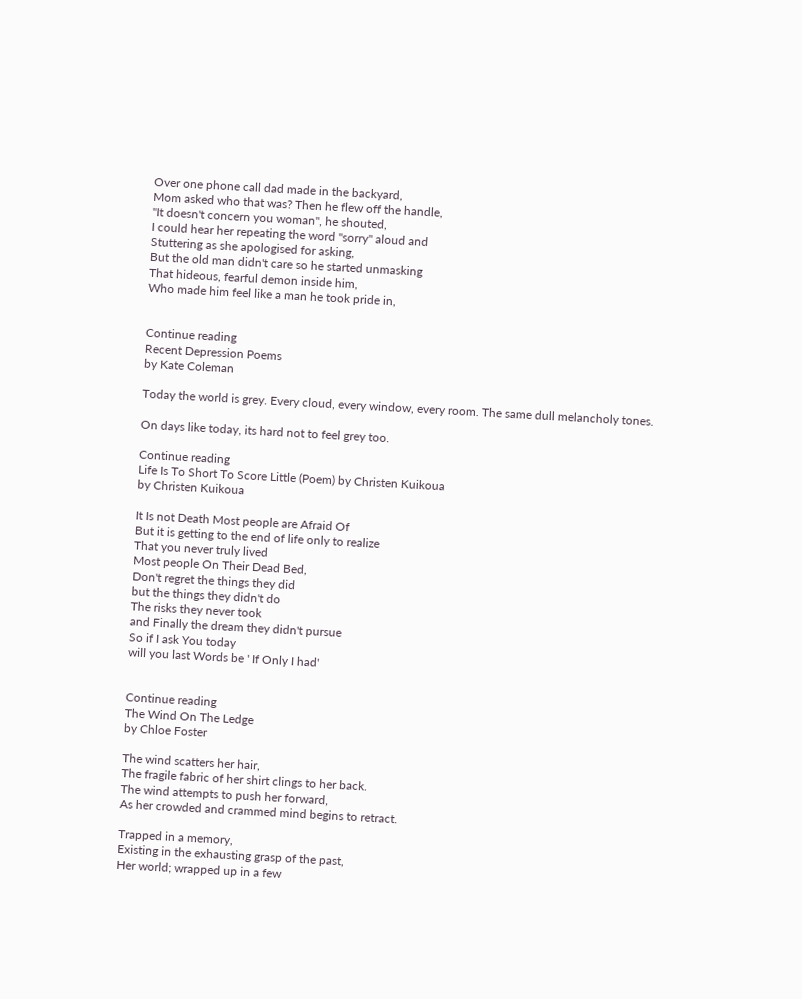Over one phone call dad made in the backyard,
Mom asked who that was? Then he flew off the handle,
"It doesn't concern you woman", he shouted,
I could hear her repeating the word "sorry" aloud and
Stuttering as she apologised for asking,
But the old man didn't care so he started unmasking
That hideous, fearful demon inside him,
Who made him feel like a man he took pride in,


Continue reading
Recent Depression Poems
by Kate Coleman

Today the world is grey. Every cloud, every window, every room. The same dull melancholy tones.

On days like today, its hard not to feel grey too.

Continue reading
Life Is To Short To Score Little (Poem) by Christen Kuikoua
by Christen Kuikoua

It Is not Death Most people are Afraid Of
But it is getting to the end of life only to realize
That you never truly lived
Most people On Their Dead Bed,
Don't regret the things they did
but the things they didn't do
The risks they never took
and Finally the dream they didn't pursue
So if I ask You today
will you last Words be ' If Only I had'


Continue reading
The Wind On The Ledge
by Chloe Foster

The wind scatters her hair,
The fragile fabric of her shirt clings to her back.
The wind attempts to push her forward,
As her crowded and crammed mind begins to retract.

Trapped in a memory,
Existing in the exhausting grasp of the past,
Her world; wrapped up in a few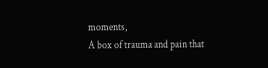moments,
A box of trauma and pain that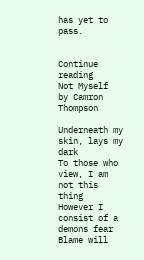has yet to pass.


Continue reading
Not Myself
by Camron Thompson

Underneath my skin, lays my dark
To those who view, I am not this thing
However I consist of a demons fear
Blame will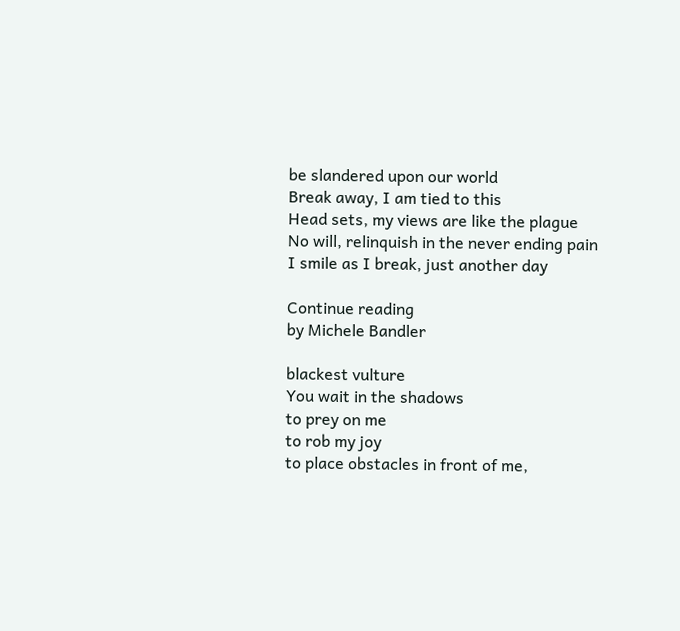be slandered upon our world
Break away, I am tied to this
Head sets, my views are like the plague
No will, relinquish in the never ending pain
I smile as I break, just another day

Continue reading
by Michele Bandler

blackest vulture
You wait in the shadows
to prey on me
to rob my joy
to place obstacles in front of me,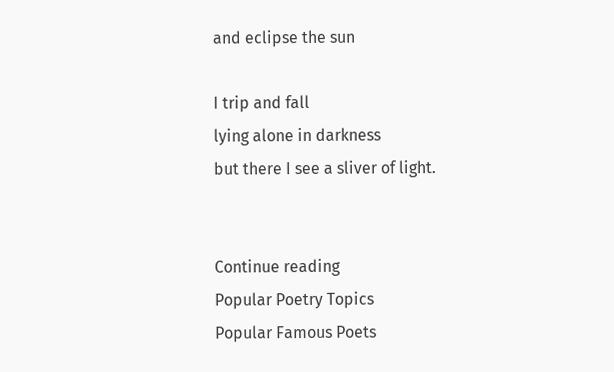and eclipse the sun

I trip and fall
lying alone in darkness
but there I see a sliver of light.


Continue reading
Popular Poetry Topics
Popular Famous Poets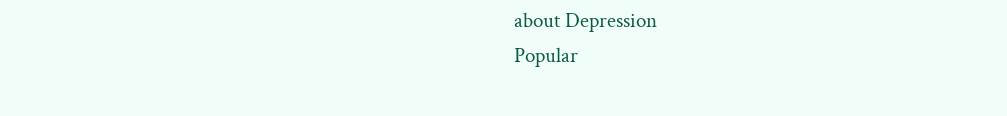about Depression
Popular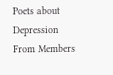Poets about Depression From Members